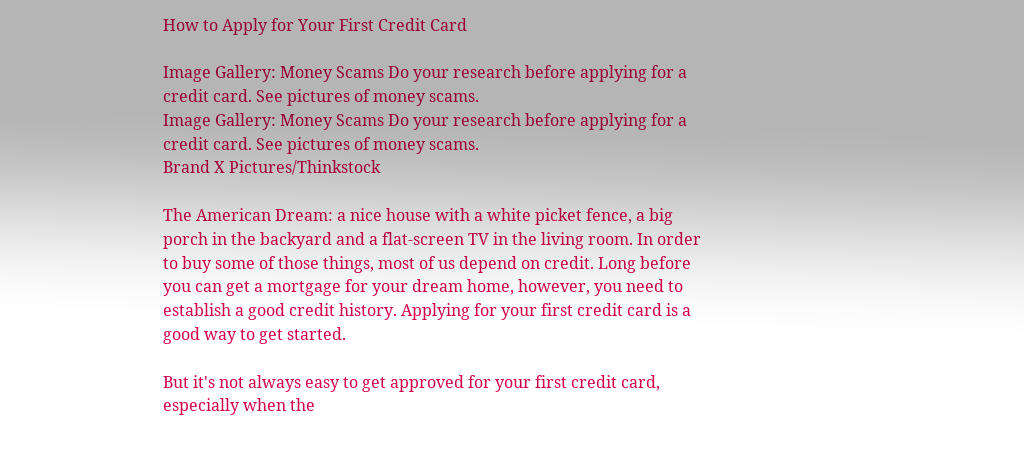How to Apply for Your First Credit Card

Image Gallery: Money Scams Do your research before applying for a credit card. See pictures of money scams.
Image Gallery: Money Scams Do your research before applying for a credit card. See pictures of money scams.
Brand X Pictures/Thinkstock

The American Dream: a nice house with a white picket fence, a big porch in the backyard and a flat-screen TV in the living room. In order to buy some of those things, most of us depend on credit. Long before you can get a mortgage for your dream home, however, you need to establish a good credit history. Applying for your first credit card is a good way to get started.

But it's not always easy to get approved for your first credit card, especially when the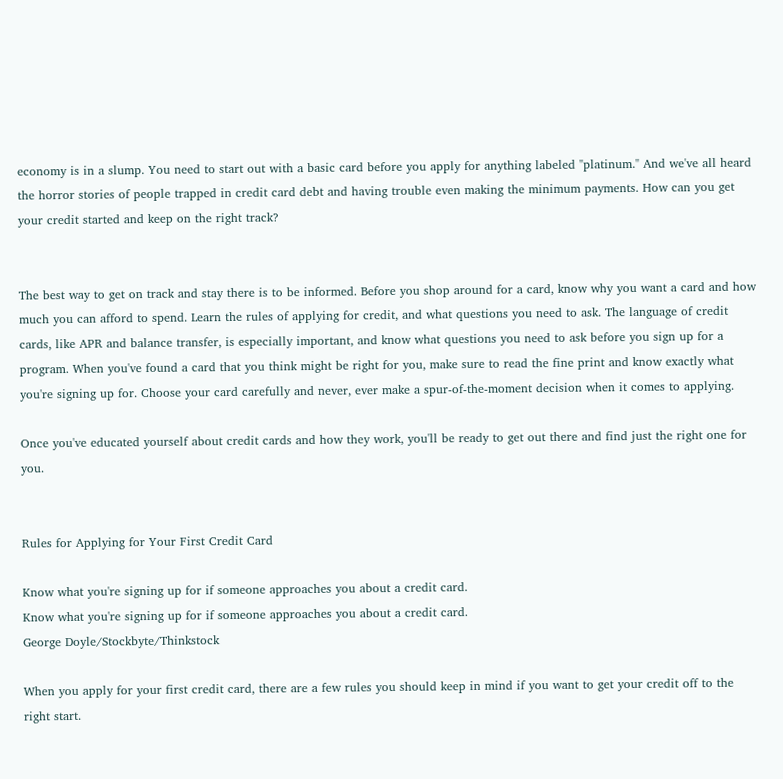economy is in a slump. You need to start out with a basic card before you apply for anything labeled "platinum." And we've all heard the horror stories of people trapped in credit card debt and having trouble even making the minimum payments. How can you get your credit started and keep on the right track?


The best way to get on track and stay there is to be informed. Before you shop around for a card, know why you want a card and how much you can afford to spend. Learn the rules of applying for credit, and what questions you need to ask. The language of credit cards, like APR and balance transfer, is especially important, and know what questions you need to ask before you sign up for a program. When you've found a card that you think might be right for you, make sure to read the fine print and know exactly what you're signing up for. Choose your card carefully and never, ever make a spur-of-the-moment decision when it comes to applying.

Once you've educated yourself about credit cards and how they work, you'll be ready to get out there and find just the right one for you.


Rules for Applying for Your First Credit Card

Know what you're signing up for if someone approaches you about a credit card.
Know what you're signing up for if someone approaches you about a credit card.
George Doyle/Stockbyte/Thinkstock

When you apply for your first credit card, there are a few rules you should keep in mind if you want to get your credit off to the right start.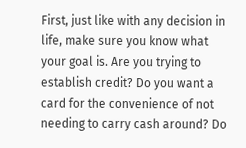First, just like with any decision in life, make sure you know what your goal is. Are you trying to establish credit? Do you want a card for the convenience of not needing to carry cash around? Do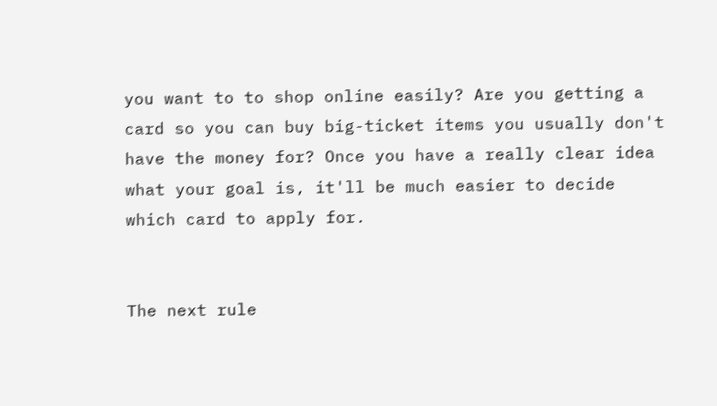you want to to shop online easily? Are you getting a card so you can buy big-ticket items you usually don't have the money for? Once you have a really clear idea what your goal is, it'll be much easier to decide which card to apply for.


The next rule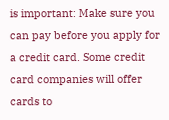is important: Make sure you can pay before you apply for a credit card. Some credit card companies will offer cards to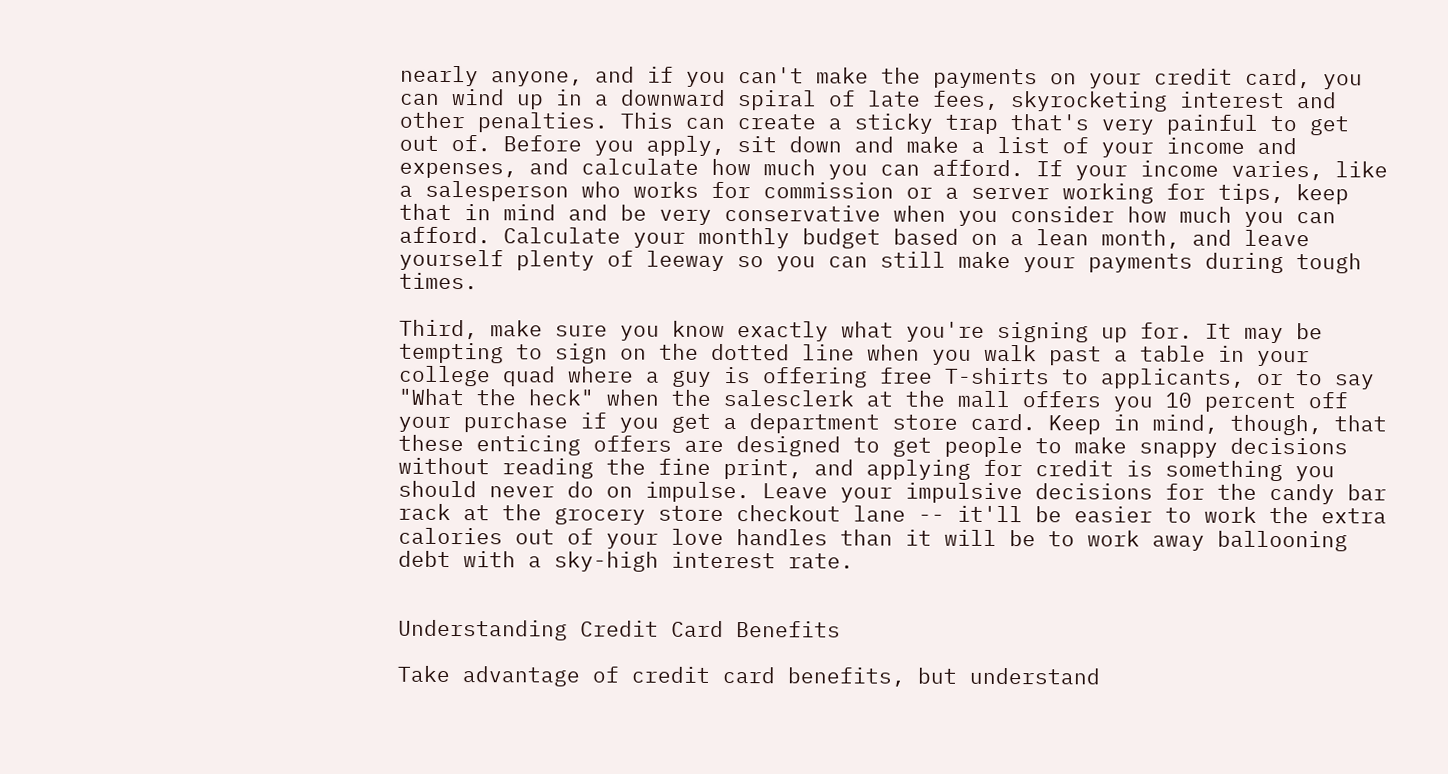nearly anyone, and if you can't make the payments on your credit card, you can wind up in a downward spiral of late fees, skyrocketing interest and other penalties. This can create a sticky trap that's very painful to get out of. Before you apply, sit down and make a list of your income and expenses, and calculate how much you can afford. If your income varies, like a salesperson who works for commission or a server working for tips, keep that in mind and be very conservative when you consider how much you can afford. Calculate your monthly budget based on a lean month, and leave yourself plenty of leeway so you can still make your payments during tough times.

Third, make sure you know exactly what you're signing up for. It may be tempting to sign on the dotted line when you walk past a table in your college quad where a guy is offering free T-shirts to applicants, or to say "What the heck" when the salesclerk at the mall offers you 10 percent off your purchase if you get a department store card. Keep in mind, though, that these enticing offers are designed to get people to make snappy decisions without reading the fine print, and applying for credit is something you should never do on impulse. Leave your impulsive decisions for the candy bar rack at the grocery store checkout lane -- it'll be easier to work the extra calories out of your love handles than it will be to work away ballooning debt with a sky-high interest rate.


Understanding Credit Card Benefits

Take advantage of credit card benefits, but understand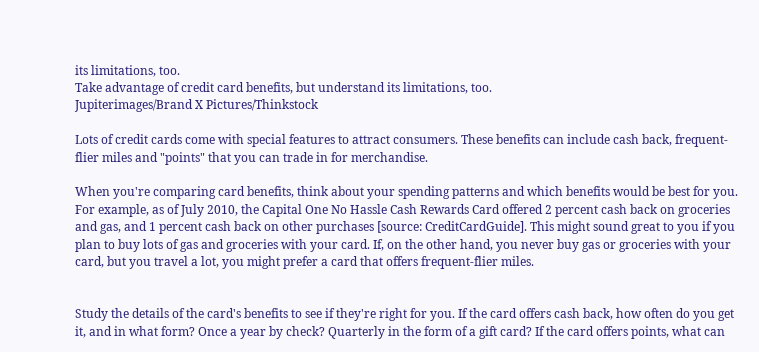its limitations, too.
Take advantage of credit card benefits, but understand its limitations, too.
Jupiterimages/Brand X Pictures/Thinkstock

Lots of credit cards come with special features to attract consumers. These benefits can include cash back, frequent-flier miles and "points" that you can trade in for merchandise.

When you're comparing card benefits, think about your spending patterns and which benefits would be best for you. For example, as of July 2010, the Capital One No Hassle Cash Rewards Card offered 2 percent cash back on groceries and gas, and 1 percent cash back on other purchases [source: CreditCardGuide]. This might sound great to you if you plan to buy lots of gas and groceries with your card. If, on the other hand, you never buy gas or groceries with your card, but you travel a lot, you might prefer a card that offers frequent-flier miles.


Study the details of the card's benefits to see if they're right for you. If the card offers cash back, how often do you get it, and in what form? Once a year by check? Quarterly in the form of a gift card? If the card offers points, what can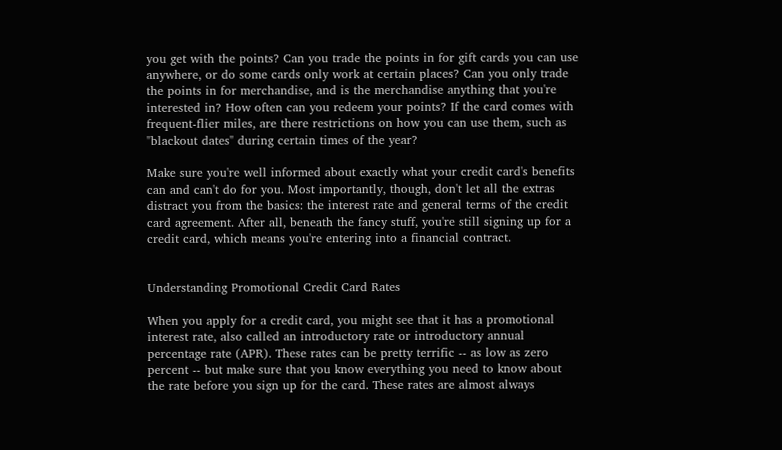you get with the points? Can you trade the points in for gift cards you can use anywhere, or do some cards only work at certain places? Can you only trade the points in for merchandise, and is the merchandise anything that you're interested in? How often can you redeem your points? If the card comes with frequent-flier miles, are there restrictions on how you can use them, such as "blackout dates" during certain times of the year?

Make sure you're well informed about exactly what your credit card's benefits can and can't do for you. Most importantly, though, don't let all the extras distract you from the basics: the interest rate and general terms of the credit card agreement. After all, beneath the fancy stuff, you're still signing up for a credit card, which means you're entering into a financial contract.


Understanding Promotional Credit Card Rates

When you apply for a credit card, you might see that it has a promotional interest rate, also called an introductory rate or introductory annual percentage rate (APR). These rates can be pretty terrific -- as low as zero percent -- but make sure that you know everything you need to know about the rate before you sign up for the card. These rates are almost always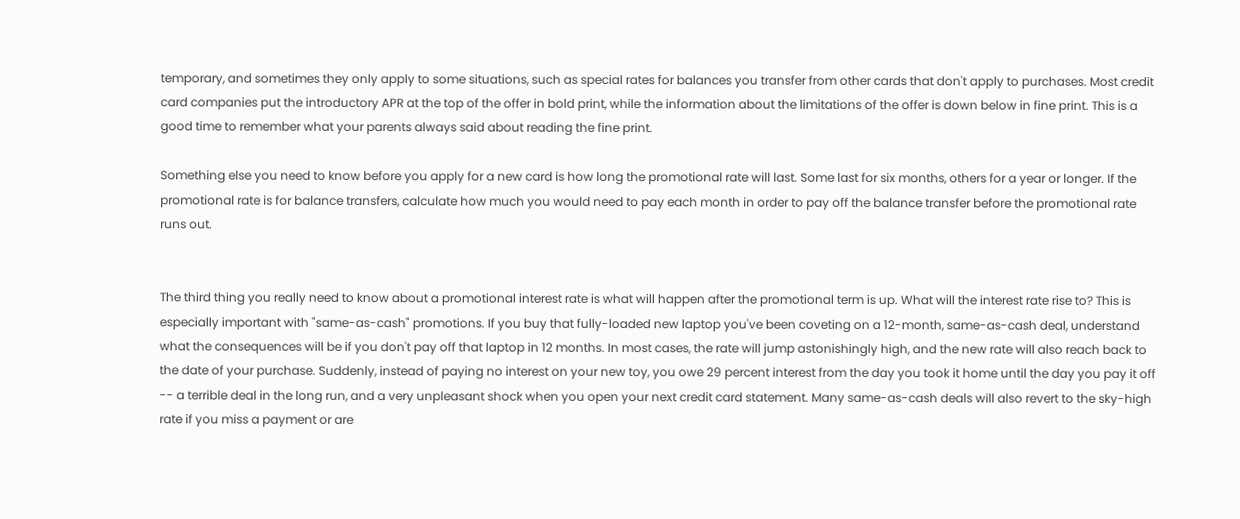temporary, and sometimes they only apply to some situations, such as special rates for balances you transfer from other cards that don't apply to purchases. Most credit card companies put the introductory APR at the top of the offer in bold print, while the information about the limitations of the offer is down below in fine print. This is a good time to remember what your parents always said about reading the fine print.

Something else you need to know before you apply for a new card is how long the promotional rate will last. Some last for six months, others for a year or longer. If the promotional rate is for balance transfers, calculate how much you would need to pay each month in order to pay off the balance transfer before the promotional rate runs out.


The third thing you really need to know about a promotional interest rate is what will happen after the promotional term is up. What will the interest rate rise to? This is especially important with "same-as-cash" promotions. If you buy that fully-loaded new laptop you've been coveting on a 12-month, same-as-cash deal, understand what the consequences will be if you don't pay off that laptop in 12 months. In most cases, the rate will jump astonishingly high, and the new rate will also reach back to the date of your purchase. Suddenly, instead of paying no interest on your new toy, you owe 29 percent interest from the day you took it home until the day you pay it off -- a terrible deal in the long run, and a very unpleasant shock when you open your next credit card statement. Many same-as-cash deals will also revert to the sky-high rate if you miss a payment or are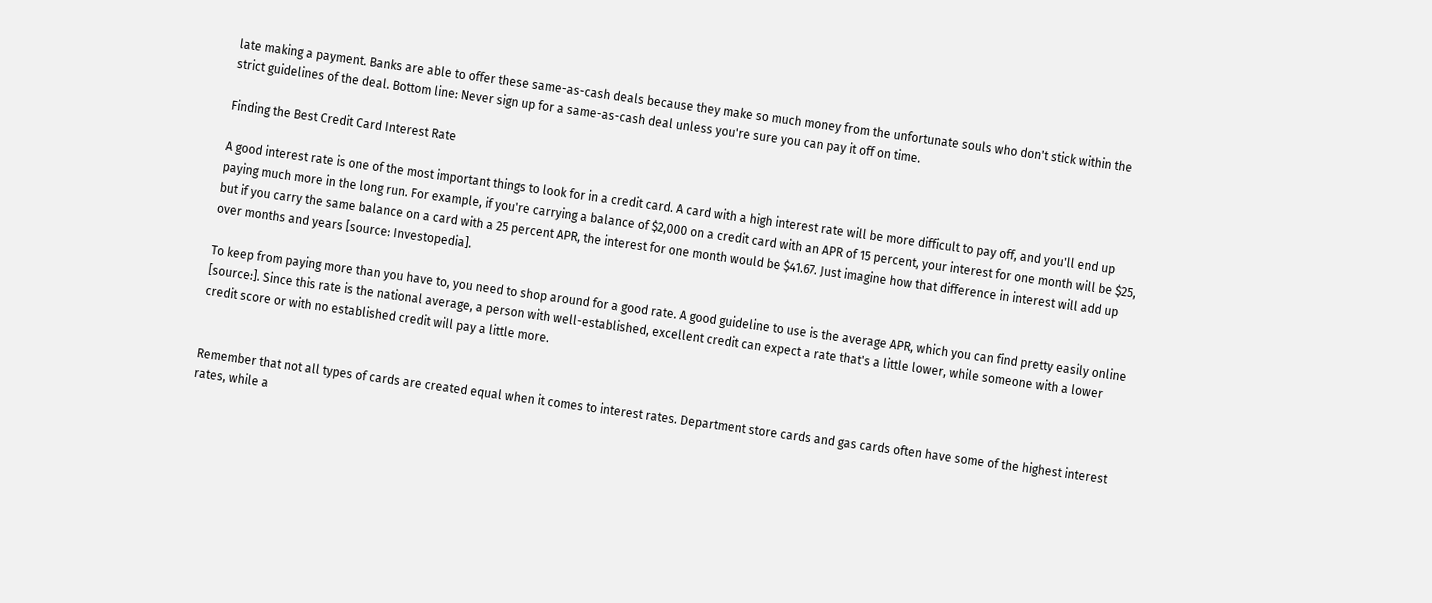late making a payment. Banks are able to offer these same-as-cash deals because they make so much money from the unfortunate souls who don't stick within the strict guidelines of the deal. Bottom line: Never sign up for a same-as-cash deal unless you're sure you can pay it off on time.

Finding the Best Credit Card Interest Rate

A good interest rate is one of the most important things to look for in a credit card. A card with a high interest rate will be more difficult to pay off, and you'll end up paying much more in the long run. For example, if you're carrying a balance of $2,000 on a credit card with an APR of 15 percent, your interest for one month will be $25, but if you carry the same balance on a card with a 25 percent APR, the interest for one month would be $41.67. Just imagine how that difference in interest will add up over months and years [source: Investopedia].

To keep from paying more than you have to, you need to shop around for a good rate. A good guideline to use is the average APR, which you can find pretty easily online [source:]. Since this rate is the national average, a person with well-established, excellent credit can expect a rate that's a little lower, while someone with a lower credit score or with no established credit will pay a little more.


Remember that not all types of cards are created equal when it comes to interest rates. Department store cards and gas cards often have some of the highest interest rates, while a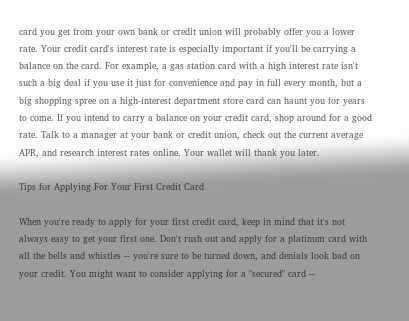card you get from your own bank or credit union will probably offer you a lower rate. Your credit card's interest rate is especially important if you'll be carrying a balance on the card. For example, a gas station card with a high interest rate isn't such a big deal if you use it just for convenience and pay in full every month, but a big shopping spree on a high-interest department store card can haunt you for years to come. If you intend to carry a balance on your credit card, shop around for a good rate. Talk to a manager at your bank or credit union, check out the current average APR, and research interest rates online. Your wallet will thank you later.

Tips for Applying For Your First Credit Card

When you're ready to apply for your first credit card, keep in mind that it's not always easy to get your first one. Don't rush out and apply for a platinum card with all the bells and whistles -- you're sure to be turned down, and denials look bad on your credit. You might want to consider applying for a "secured" card --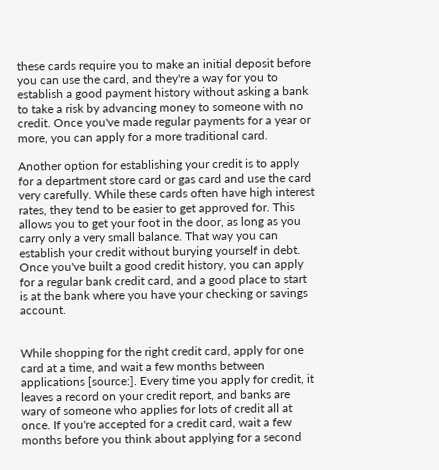these cards require you to make an initial deposit before you can use the card, and they're a way for you to establish a good payment history without asking a bank to take a risk by advancing money to someone with no credit. Once you've made regular payments for a year or more, you can apply for a more traditional card.

Another option for establishing your credit is to apply for a department store card or gas card and use the card very carefully. While these cards often have high interest rates, they tend to be easier to get approved for. This allows you to get your foot in the door, as long as you carry only a very small balance. That way you can establish your credit without burying yourself in debt. Once you've built a good credit history, you can apply for a regular bank credit card, and a good place to start is at the bank where you have your checking or savings account.


While shopping for the right credit card, apply for one card at a time, and wait a few months between applications [source:]. Every time you apply for credit, it leaves a record on your credit report, and banks are wary of someone who applies for lots of credit all at once. If you're accepted for a credit card, wait a few months before you think about applying for a second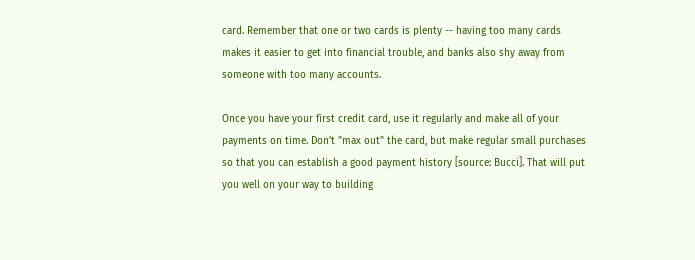card. Remember that one or two cards is plenty -- having too many cards makes it easier to get into financial trouble, and banks also shy away from someone with too many accounts.

Once you have your first credit card, use it regularly and make all of your payments on time. Don't "max out" the card, but make regular small purchases so that you can establish a good payment history [source: Bucci]. That will put you well on your way to building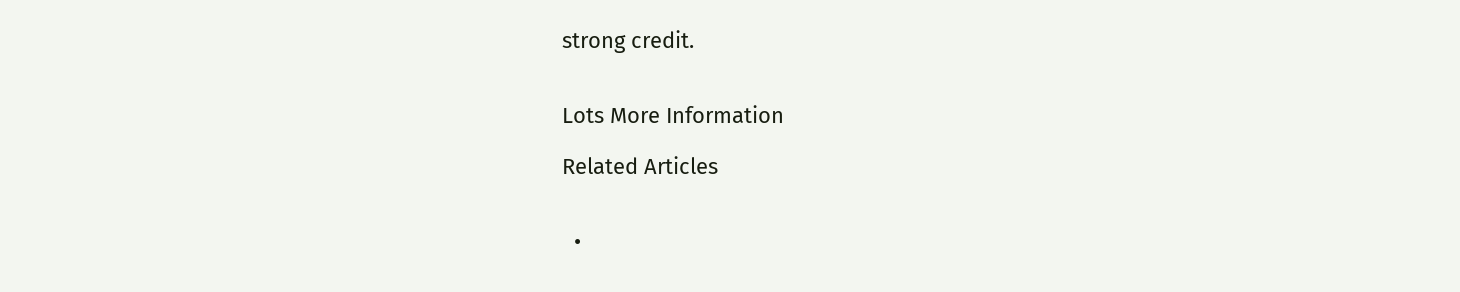strong credit.


Lots More Information

Related Articles


  •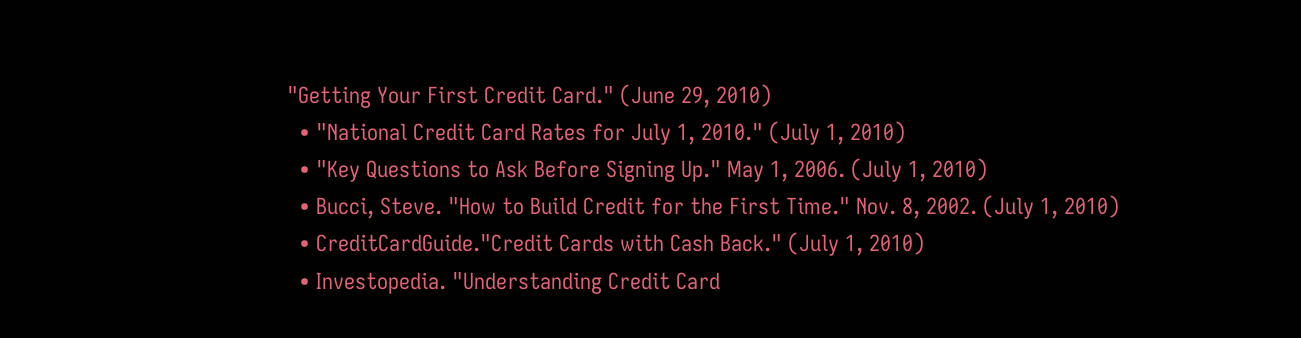"Getting Your First Credit Card." (June 29, 2010)
  • "National Credit Card Rates for July 1, 2010." (July 1, 2010)
  • "Key Questions to Ask Before Signing Up." May 1, 2006. (July 1, 2010)
  • Bucci, Steve. "How to Build Credit for the First Time." Nov. 8, 2002. (July 1, 2010)
  • CreditCardGuide."Credit Cards with Cash Back." (July 1, 2010)
  • Investopedia. "Understanding Credit Card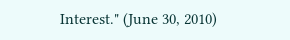Interest." (June 30, 2010)